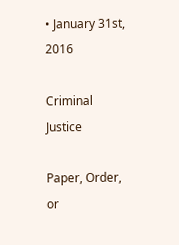• January 31st, 2016

Criminal Justice

Paper, Order, or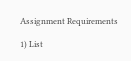Assignment Requirements

1) List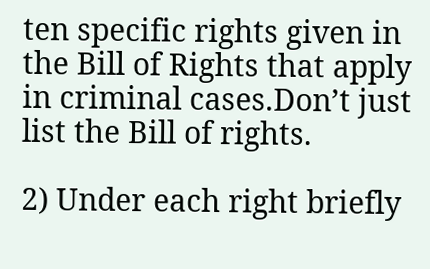ten specific rights given in the Bill of Rights that apply in criminal cases.Don’t just list the Bill of rights.

2) Under each right briefly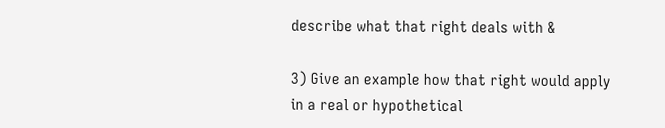describe what that right deals with &

3) Give an example how that right would apply in a real or hypothetical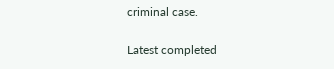criminal case.

Latest completed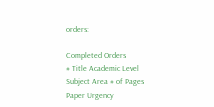orders:

Completed Orders
# Title Academic Level Subject Area # of Pages Paper Urgency